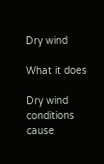Dry wind

What it does

Dry wind conditions cause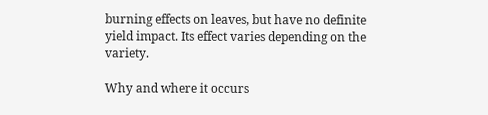burning effects on leaves, but have no definite yield impact. Its effect varies depending on the variety.

Why and where it occurs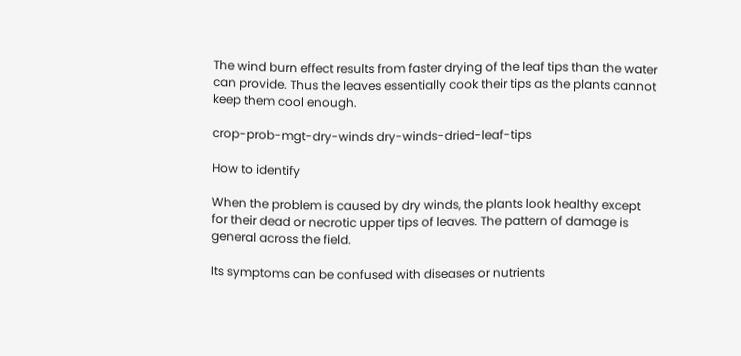The wind burn effect results from faster drying of the leaf tips than the water can provide. Thus the leaves essentially cook their tips as the plants cannot keep them cool enough.

crop-prob-mgt-dry-winds dry-winds-dried-leaf-tips

How to identify

When the problem is caused by dry winds, the plants look healthy except for their dead or necrotic upper tips of leaves. The pattern of damage is general across the field.

Its symptoms can be confused with diseases or nutrients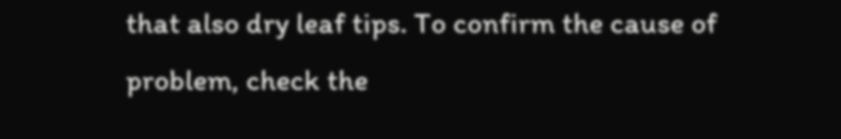that also dry leaf tips. To confirm the cause of problem, check the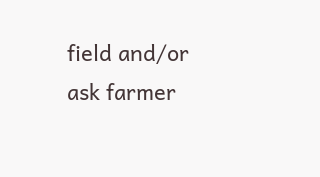field and/or ask farmer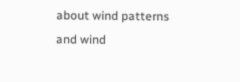about wind patterns and wind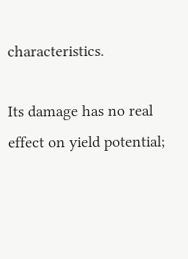characteristics.

Its damage has no real effect on yield potential;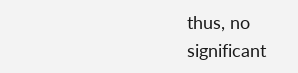thus, no significant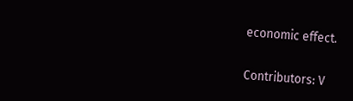economic effect.

Contributors: V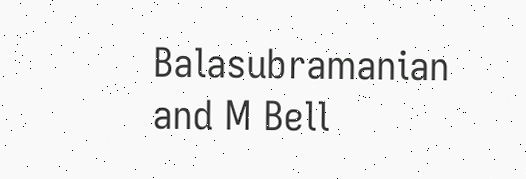Balasubramanian and M Bell